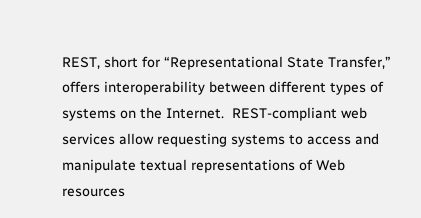REST, short for “Representational State Transfer,” offers interoperability between different types of systems on the Internet.  REST-compliant web services allow requesting systems to access and manipulate textual representations of Web resources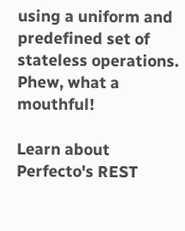using a uniform and predefined set of stateless operations.  Phew, what a mouthful!

Learn about Perfecto's REST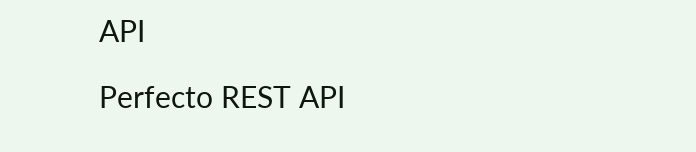API

Perfecto REST API